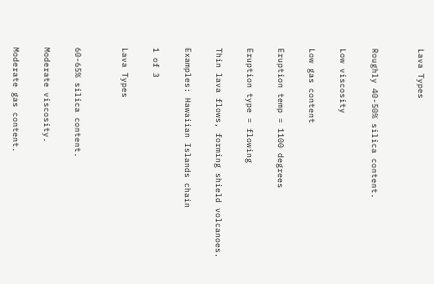Lava Types


Roughly 40-50% silica content.

Low viscosity

Low gas content

Eruption temp = 1100 degrees

Eruption type = flowing

Thin lava flows, forming shield volcanoes.

Examples: Hawaiian Islands chain

1 of 3

Lava Types


60-65% silica content.

Moderate viscosity.

Moderate gas content.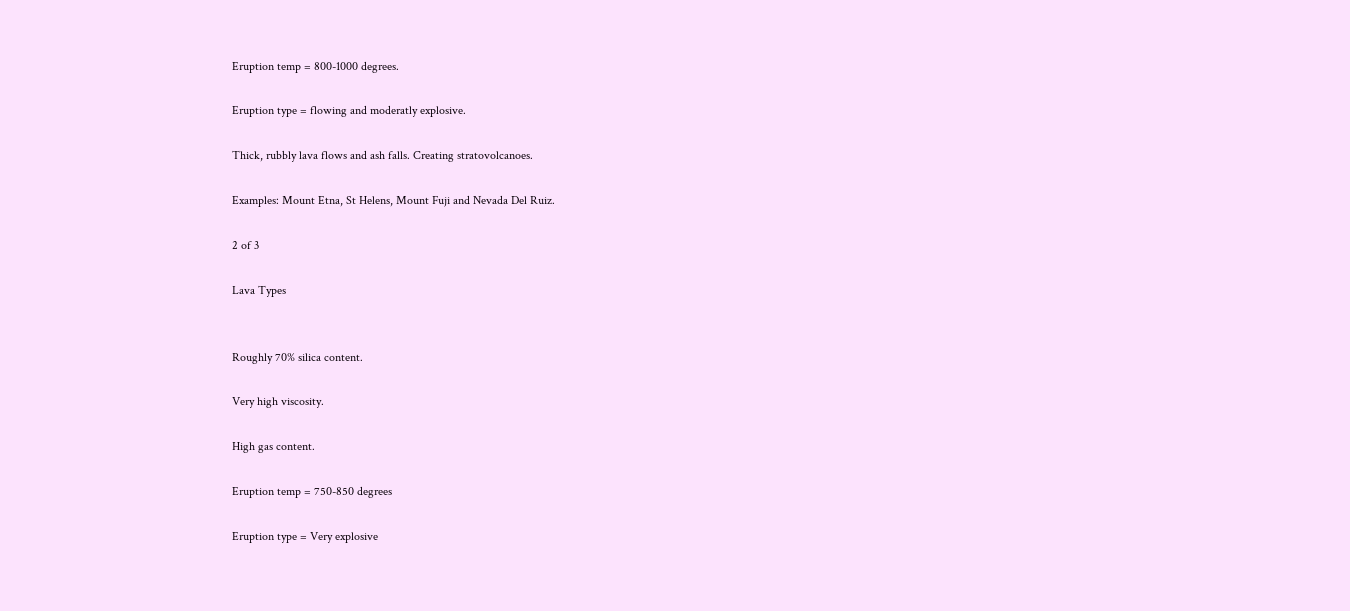Eruption temp = 800-1000 degrees.

Eruption type = flowing and moderatly explosive.

Thick, rubbly lava flows and ash falls. Creating stratovolcanoes.

Examples: Mount Etna, St Helens, Mount Fuji and Nevada Del Ruiz.

2 of 3

Lava Types


Roughly 70% silica content.

Very high viscosity.

High gas content.

Eruption temp = 750-850 degrees

Eruption type = Very explosive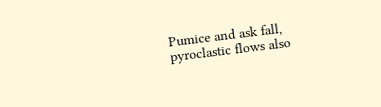Pumice and ask fall, pyroclastic flows also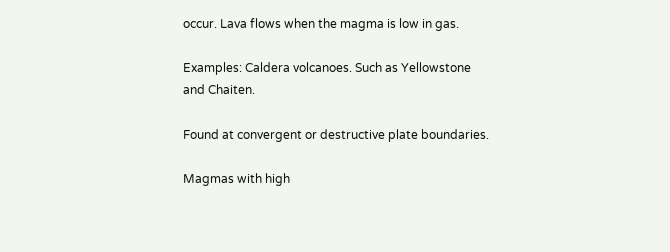occur. Lava flows when the magma is low in gas.

Examples: Caldera volcanoes. Such as Yellowstone and Chaiten.

Found at convergent or destructive plate boundaries.

Magmas with high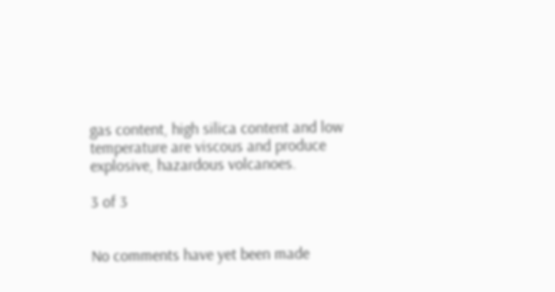gas content, high silica content and low temperature are viscous and produce explosive, hazardous volcanoes.

3 of 3


No comments have yet been made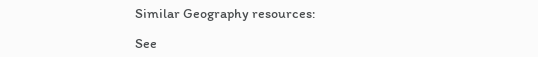Similar Geography resources:

See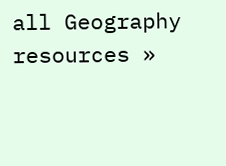all Geography resources »